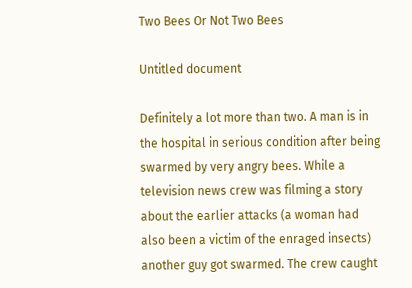Two Bees Or Not Two Bees

Untitled document

Definitely a lot more than two. A man is in the hospital in serious condition after being swarmed by very angry bees. While a television news crew was filming a story about the earlier attacks (a woman had also been a victim of the enraged insects) another guy got swarmed. The crew caught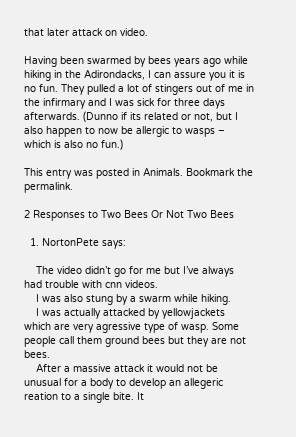that later attack on video.

Having been swarmed by bees years ago while hiking in the Adirondacks, I can assure you it is no fun. They pulled a lot of stingers out of me in the infirmary and I was sick for three days afterwards. (Dunno if its related or not, but I also happen to now be allergic to wasps – which is also no fun.)

This entry was posted in Animals. Bookmark the permalink.

2 Responses to Two Bees Or Not Two Bees

  1. NortonPete says:

    The video didn’t go for me but I’ve always had trouble with cnn videos.
    I was also stung by a swarm while hiking.
    I was actually attacked by yellowjackets which are very agressive type of wasp. Some people call them ground bees but they are not bees.
    After a massive attack it would not be unusual for a body to develop an allegeric reation to a single bite. It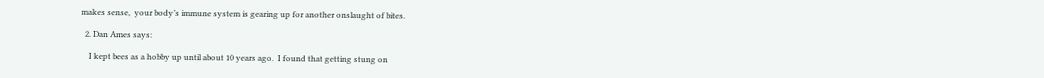makes sense,  your body’s immune system is gearing up for another onslaught of bites.

  2. Dan Ames says:

    I kept bees as a hobby up until about 10 years ago.  I found that getting stung on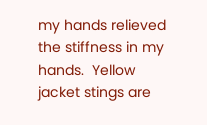my hands relieved the stiffness in my hands.  Yellow jacket stings are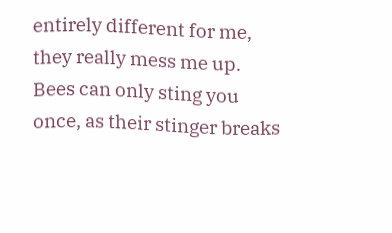entirely different for me, they really mess me up.  Bees can only sting you once, as their stinger breaks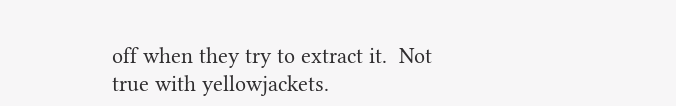off when they try to extract it.  Not true with yellowjackets.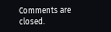Comments are closed.